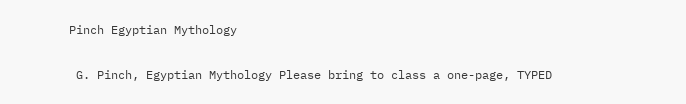Pinch Egyptian Mythology

 G. Pinch, Egyptian Mythology Please bring to class a one-page, TYPED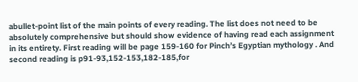abullet-point list of the main points of every reading. The list does not need to be absolutely comprehensive but should show evidence of having read each assignment in its entirety. First reading will be page 159-160 for Pinch’s Egyptian mythology . And second reading is p91-93,152-153,182-185,for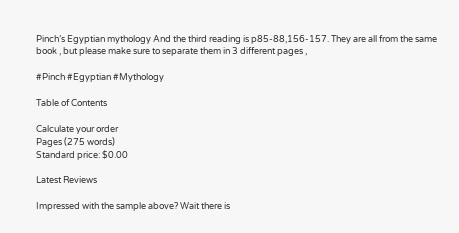Pinch’s Egyptian mythology And the third reading is p85-88,156-157. They are all from the same book , but please make sure to separate them in 3 different pages ,

#Pinch #Egyptian #Mythology

Table of Contents

Calculate your order
Pages (275 words)
Standard price: $0.00

Latest Reviews

Impressed with the sample above? Wait there is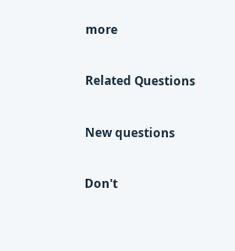more

Related Questions

New questions

Don't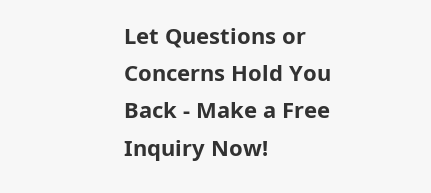Let Questions or Concerns Hold You Back - Make a Free Inquiry Now!